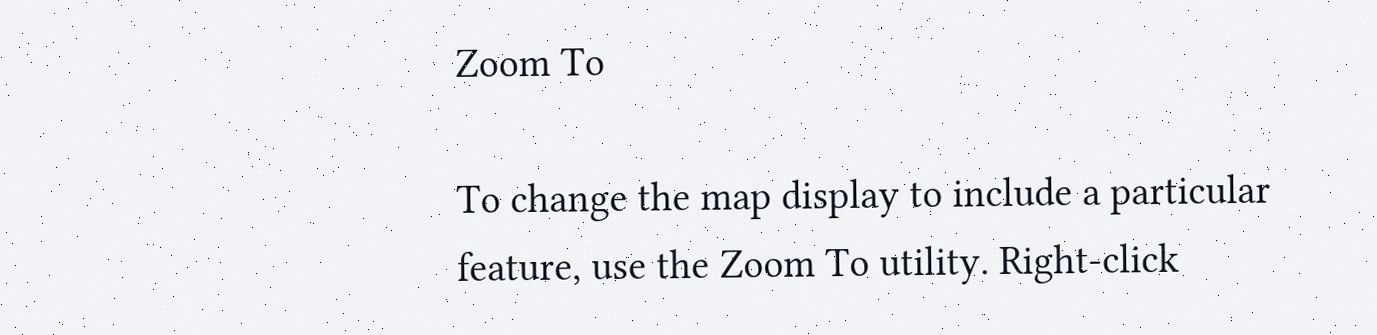Zoom To

To change the map display to include a particular feature, use the Zoom To utility. Right-click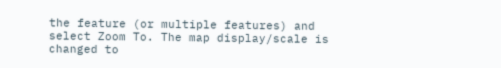the feature (or multiple features) and select Zoom To. The map display/scale is changed to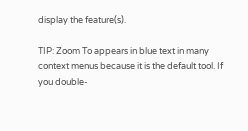display the feature(s).

TIP: Zoom To appears in blue text in many context menus because it is the default tool. If you double-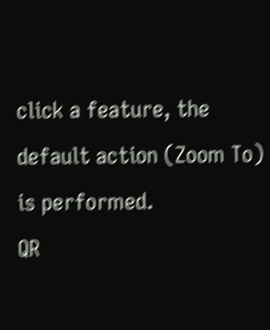click a feature, the default action (Zoom To) is performed.
QR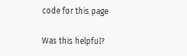code for this page

Was this helpful?